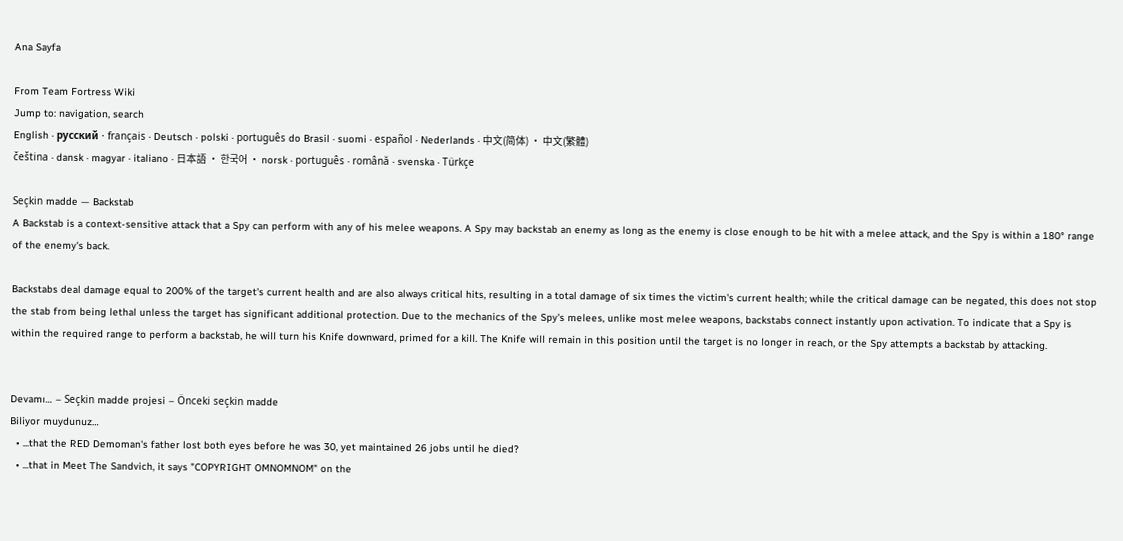Ana Sayfa

From Team Fortress Wiki
Jump to: navigation, search
English · русский · français · Deutsch · polski · português do Brasil · suomi · español · Nederlands · 中文(简体) · 中文(繁體)
čeština · dansk · magyar · italiano · 日本語 · 한국어 · norsk · português · română · svenska · Türkçe

Seçkin madde — Backstab
A Backstab is a context-sensitive attack that a Spy can perform with any of his melee weapons. A Spy may backstab an enemy as long as the enemy is close enough to be hit with a melee attack, and the Spy is within a 180° range of the enemy's back.

Backstabs deal damage equal to 200% of the target's current health and are also always critical hits, resulting in a total damage of six times the victim's current health; while the critical damage can be negated, this does not stop the stab from being lethal unless the target has significant additional protection. Due to the mechanics of the Spy's melees, unlike most melee weapons, backstabs connect instantly upon activation. To indicate that a Spy is within the required range to perform a backstab, he will turn his Knife downward, primed for a kill. The Knife will remain in this position until the target is no longer in reach, or the Spy attempts a backstab by attacking.


Devamı… – Seçkin madde projesi – Önceki seçkin madde
Biliyor muydunuz…
  • ...that the RED Demoman's father lost both eyes before he was 30, yet maintained 26 jobs until he died?
  • ...that in Meet The Sandvich, it says "COPYRIGHT OMNOMNOM" on the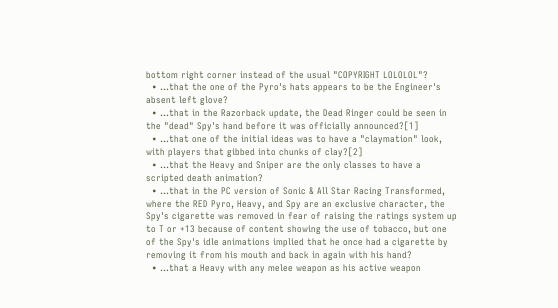bottom right corner instead of the usual "COPYRIGHT LOLOLOL"?
  • ...that the one of the Pyro's hats appears to be the Engineer's absent left glove?
  • ...that in the Razorback update, the Dead Ringer could be seen in the "dead" Spy's hand before it was officially announced?[1]
  • ...that one of the initial ideas was to have a "claymation" look, with players that gibbed into chunks of clay?[2]
  • ...that the Heavy and Sniper are the only classes to have a scripted death animation?
  • ...that in the PC version of Sonic & All Star Racing Transformed, where the RED Pyro, Heavy, and Spy are an exclusive character, the Spy's cigarette was removed in fear of raising the ratings system up to T or +13 because of content showing the use of tobacco, but one of the Spy's idle animations implied that he once had a cigarette by removing it from his mouth and back in again with his hand?
  • ...that a Heavy with any melee weapon as his active weapon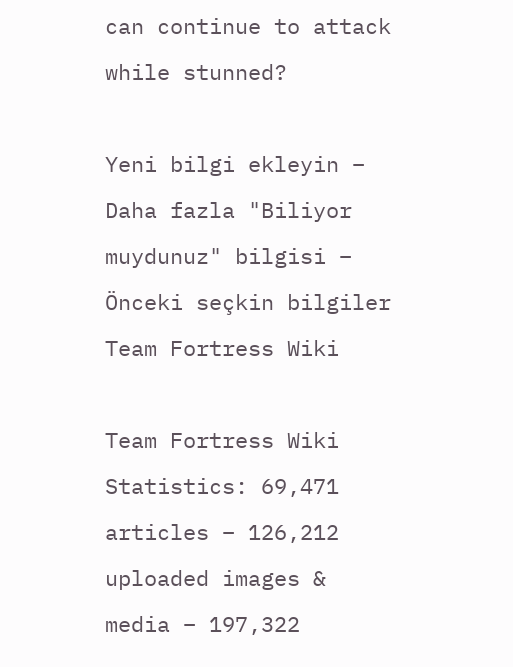can continue to attack while stunned?

Yeni bilgi ekleyin – Daha fazla "Biliyor muydunuz" bilgisi – Önceki seçkin bilgiler
Team Fortress Wiki

Team Fortress Wiki Statistics: 69,471 articles – 126,212 uploaded images & media – 197,322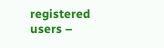registered users –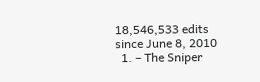18,546,533 edits since June 8, 2010
  1. – The Sniper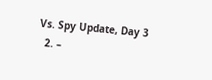Vs. Spy Update, Day 3
  2. –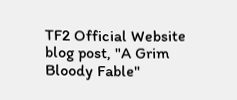TF2 Official Website blog post, "A Grim Bloody Fable"